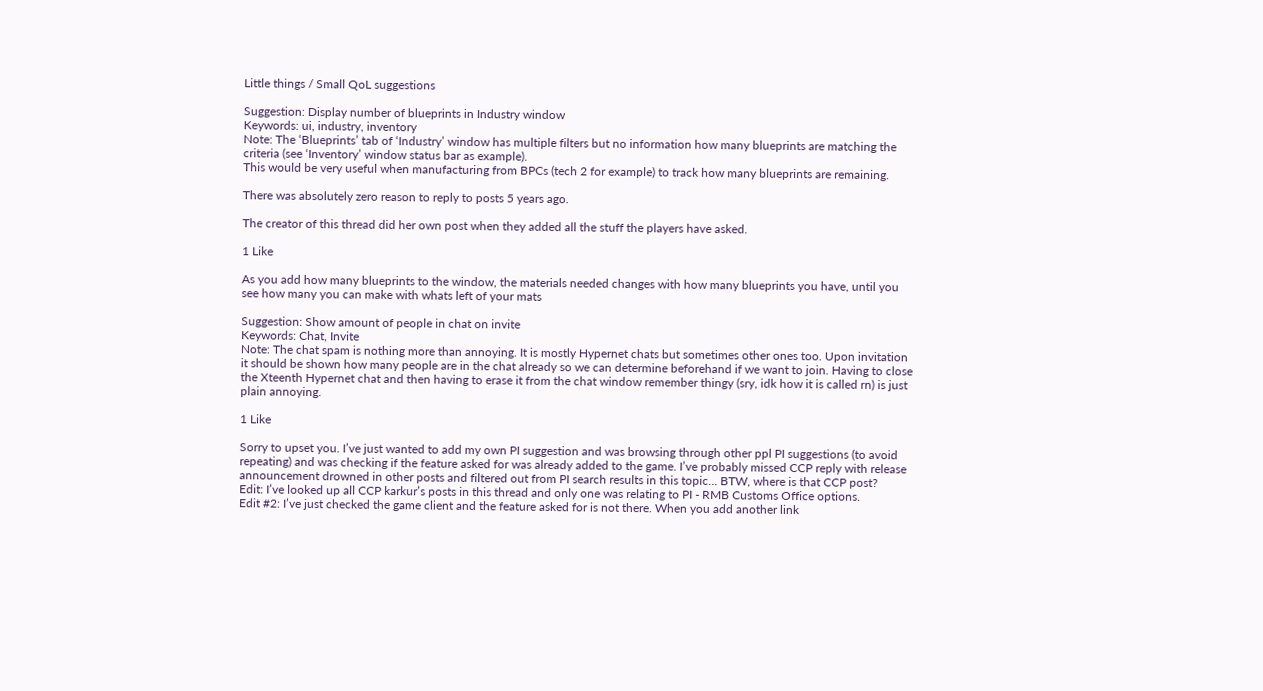Little things / Small QoL suggestions

Suggestion: Display number of blueprints in Industry window
Keywords: ui, industry, inventory
Note: The ‘Blueprints’ tab of ‘Industry’ window has multiple filters but no information how many blueprints are matching the criteria (see ‘Inventory’ window status bar as example).
This would be very useful when manufacturing from BPCs (tech 2 for example) to track how many blueprints are remaining.

There was absolutely zero reason to reply to posts 5 years ago.

The creator of this thread did her own post when they added all the stuff the players have asked.

1 Like

As you add how many blueprints to the window, the materials needed changes with how many blueprints you have, until you see how many you can make with whats left of your mats

Suggestion: Show amount of people in chat on invite
Keywords: Chat, Invite
Note: The chat spam is nothing more than annoying. It is mostly Hypernet chats but sometimes other ones too. Upon invitation it should be shown how many people are in the chat already so we can determine beforehand if we want to join. Having to close the Xteenth Hypernet chat and then having to erase it from the chat window remember thingy (sry, idk how it is called rn) is just plain annoying.

1 Like

Sorry to upset you. I’ve just wanted to add my own PI suggestion and was browsing through other ppl PI suggestions (to avoid repeating) and was checking if the feature asked for was already added to the game. I’ve probably missed CCP reply with release announcement drowned in other posts and filtered out from PI search results in this topic… BTW, where is that CCP post?
Edit: I’ve looked up all CCP karkur’s posts in this thread and only one was relating to PI - RMB Customs Office options.
Edit #2: I’ve just checked the game client and the feature asked for is not there. When you add another link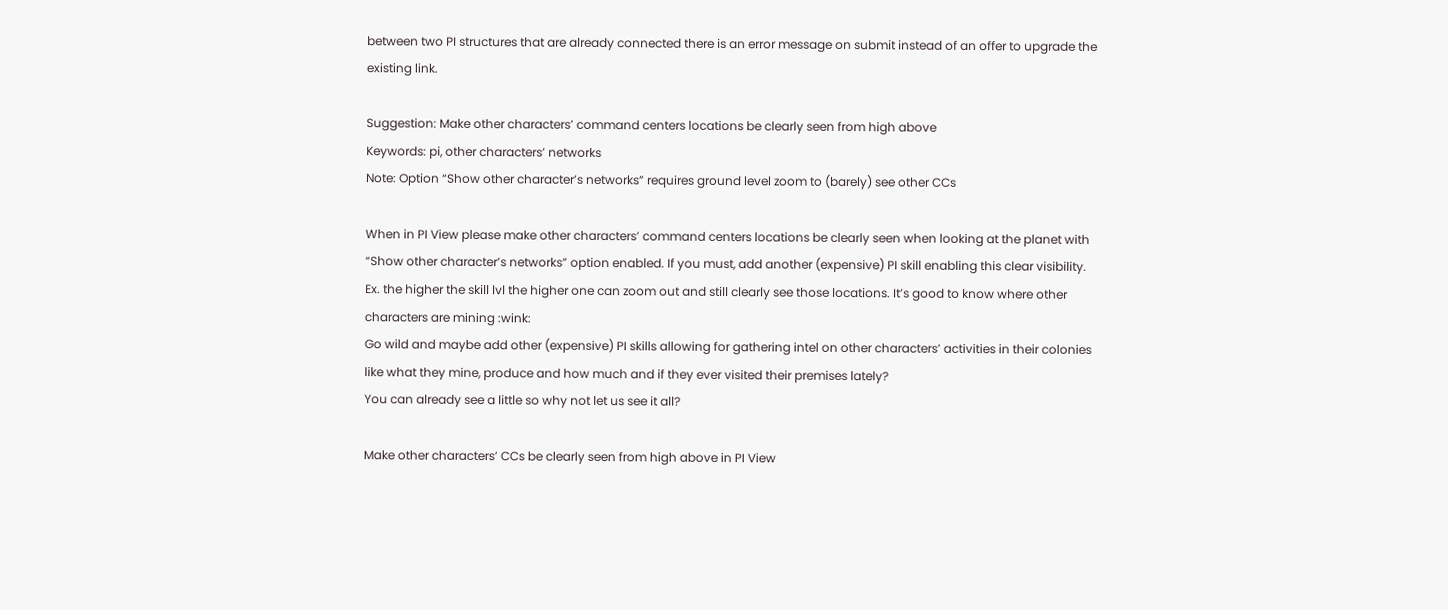between two PI structures that are already connected there is an error message on submit instead of an offer to upgrade the existing link.

Suggestion: Make other characters’ command centers locations be clearly seen from high above
Keywords: pi, other characters’ networks
Note: Option “Show other character’s networks” requires ground level zoom to (barely) see other CCs

When in PI View please make other characters’ command centers locations be clearly seen when looking at the planet with “Show other character’s networks” option enabled. If you must, add another (expensive) PI skill enabling this clear visibility.
Ex. the higher the skill lvl the higher one can zoom out and still clearly see those locations. It’s good to know where other characters are mining :wink:
Go wild and maybe add other (expensive) PI skills allowing for gathering intel on other characters’ activities in their colonies like what they mine, produce and how much and if they ever visited their premises lately?
You can already see a little so why not let us see it all?

Make other characters’ CCs be clearly seen from high above in PI View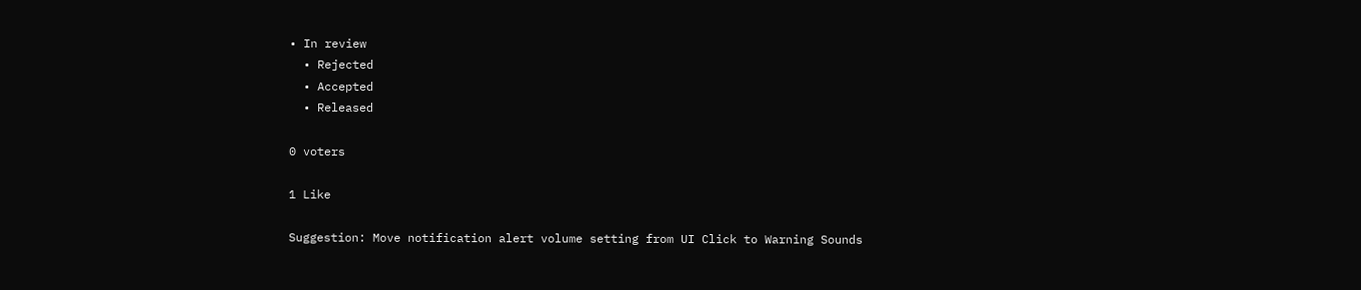• In review
  • Rejected
  • Accepted
  • Released

0 voters

1 Like

Suggestion: Move notification alert volume setting from UI Click to Warning Sounds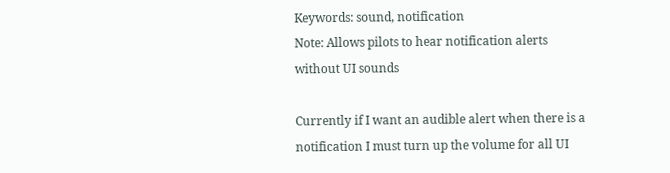Keywords: sound, notification
Note: Allows pilots to hear notification alerts without UI sounds

Currently if I want an audible alert when there is a notification I must turn up the volume for all UI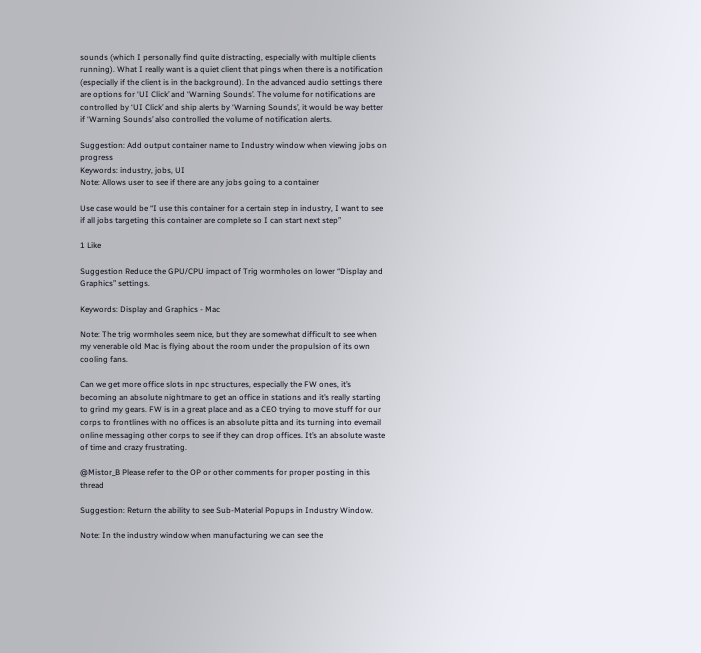sounds (which I personally find quite distracting, especially with multiple clients running). What I really want is a quiet client that pings when there is a notification (especially if the client is in the background). In the advanced audio settings there are options for ‘UI Click’ and ‘Warning Sounds’. The volume for notifications are controlled by ‘UI Click’ and ship alerts by ‘Warning Sounds’, it would be way better if ‘Warning Sounds’ also controlled the volume of notification alerts.

Suggestion: Add output container name to Industry window when viewing jobs on progress
Keywords: industry, jobs, UI
Note: Allows user to see if there are any jobs going to a container

Use case would be “I use this container for a certain step in industry, I want to see if all jobs targeting this container are complete so I can start next step”

1 Like

Suggestion Reduce the GPU/CPU impact of Trig wormholes on lower “Display and Graphics” settings.

Keywords: Display and Graphics - Mac

Note: The trig wormholes seem nice, but they are somewhat difficult to see when my venerable old Mac is flying about the room under the propulsion of its own cooling fans.

Can we get more office slots in npc structures, especially the FW ones, it’s becoming an absolute nightmare to get an office in stations and it’s really starting to grind my gears. FW is in a great place and as a CEO trying to move stuff for our corps to frontlines with no offices is an absolute pitta and its turning into evemail online messaging other corps to see if they can drop offices. It’s an absolute waste of time and crazy frustrating.

@Mistor_B Please refer to the OP or other comments for proper posting in this thread

Suggestion: Return the ability to see Sub-Material Popups in Industry Window.

Note: In the industry window when manufacturing we can see the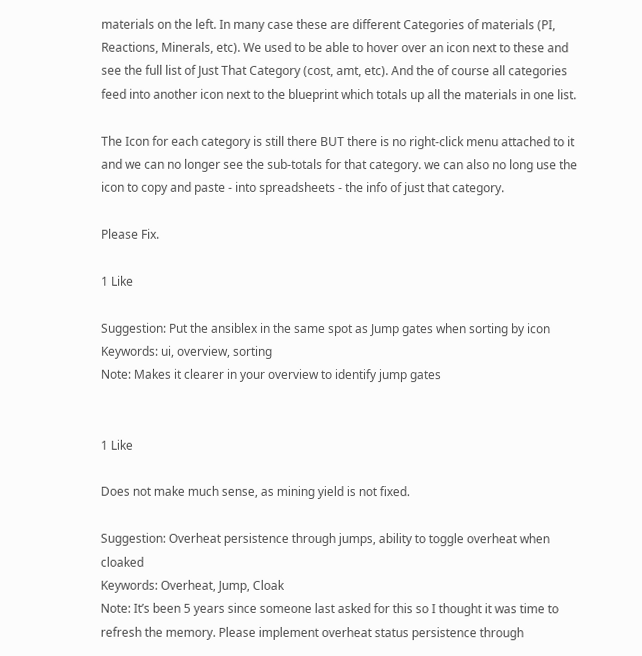materials on the left. In many case these are different Categories of materials (PI, Reactions, Minerals, etc). We used to be able to hover over an icon next to these and see the full list of Just That Category (cost, amt, etc). And the of course all categories feed into another icon next to the blueprint which totals up all the materials in one list.

The Icon for each category is still there BUT there is no right-click menu attached to it and we can no longer see the sub-totals for that category. we can also no long use the icon to copy and paste - into spreadsheets - the info of just that category.

Please Fix.

1 Like

Suggestion: Put the ansiblex in the same spot as Jump gates when sorting by icon
Keywords: ui, overview, sorting
Note: Makes it clearer in your overview to identify jump gates


1 Like

Does not make much sense, as mining yield is not fixed.

Suggestion: Overheat persistence through jumps, ability to toggle overheat when cloaked
Keywords: Overheat, Jump, Cloak
Note: It’s been 5 years since someone last asked for this so I thought it was time to refresh the memory. Please implement overheat status persistence through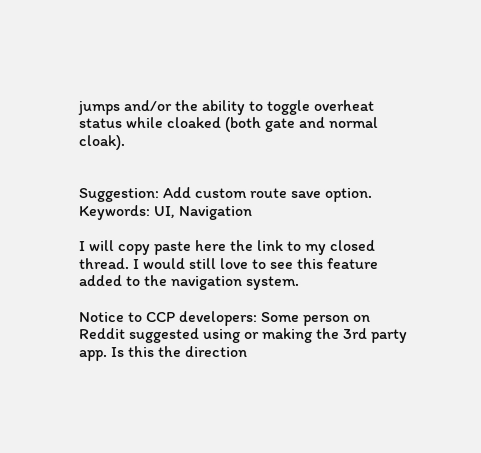jumps and/or the ability to toggle overheat status while cloaked (both gate and normal cloak).


Suggestion: Add custom route save option.
Keywords: UI, Navigation

I will copy paste here the link to my closed thread. I would still love to see this feature added to the navigation system.

Notice to CCP developers: Some person on Reddit suggested using or making the 3rd party app. Is this the direction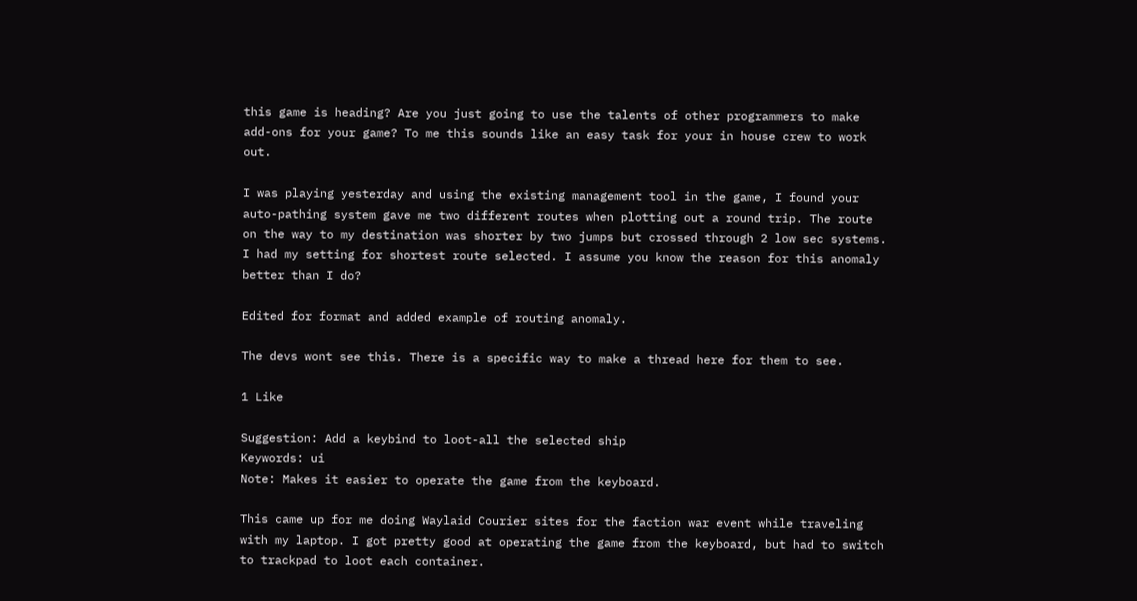this game is heading? Are you just going to use the talents of other programmers to make add-ons for your game? To me this sounds like an easy task for your in house crew to work out.

I was playing yesterday and using the existing management tool in the game, I found your auto-pathing system gave me two different routes when plotting out a round trip. The route on the way to my destination was shorter by two jumps but crossed through 2 low sec systems. I had my setting for shortest route selected. I assume you know the reason for this anomaly better than I do?

Edited for format and added example of routing anomaly.

The devs wont see this. There is a specific way to make a thread here for them to see.

1 Like

Suggestion: Add a keybind to loot-all the selected ship
Keywords: ui
Note: Makes it easier to operate the game from the keyboard.

This came up for me doing Waylaid Courier sites for the faction war event while traveling with my laptop. I got pretty good at operating the game from the keyboard, but had to switch to trackpad to loot each container.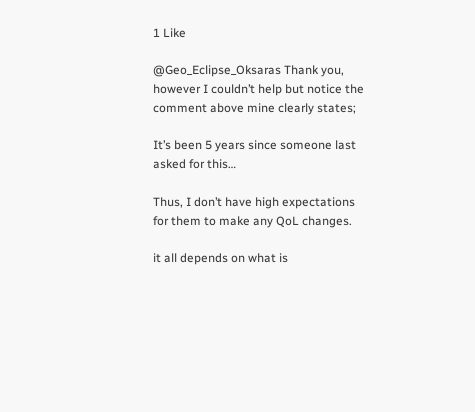1 Like

@Geo_Eclipse_Oksaras Thank you, however I couldn’t help but notice the comment above mine clearly states;

It’s been 5 years since someone last asked for this…

Thus, I don’t have high expectations for them to make any QoL changes.

it all depends on what is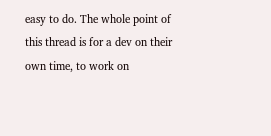easy to do. The whole point of this thread is for a dev on their own time, to work on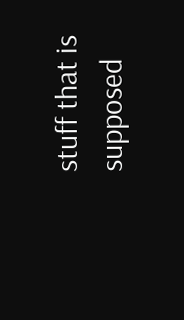stuff that is supposed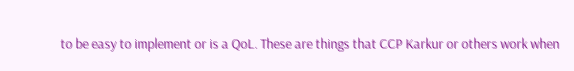to be easy to implement or is a QoL. These are things that CCP Karkur or others work when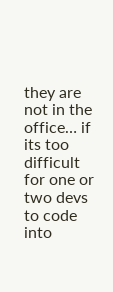they are not in the office… if its too difficult for one or two devs to code into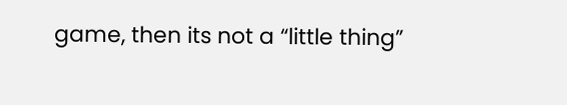game, then its not a “little thing”